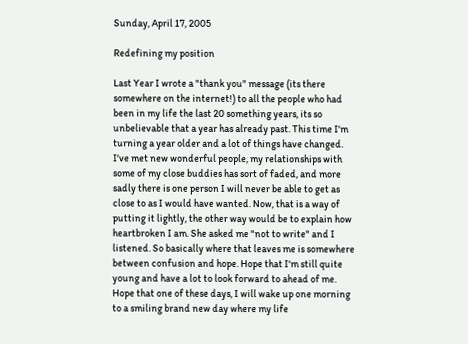Sunday, April 17, 2005

Redefining my position

Last Year I wrote a "thank you" message (its there somewhere on the internet!) to all the people who had been in my life the last 20 something years, its so unbelievable that a year has already past. This time I'm turning a year older and a lot of things have changed. I've met new wonderful people, my relationships with some of my close buddies has sort of faded, and more sadly there is one person I will never be able to get as close to as I would have wanted. Now, that is a way of putting it lightly, the other way would be to explain how heartbroken I am. She asked me "not to write" and I listened. So basically where that leaves me is somewhere between confusion and hope. Hope that I'm still quite young and have a lot to look forward to ahead of me. Hope that one of these days, I will wake up one morning to a smiling brand new day where my life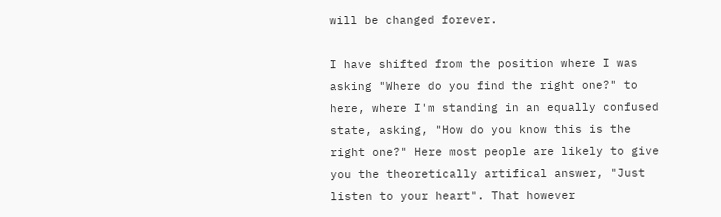will be changed forever.

I have shifted from the position where I was asking "Where do you find the right one?" to here, where I'm standing in an equally confused state, asking, "How do you know this is the right one?" Here most people are likely to give you the theoretically artifical answer, "Just listen to your heart". That however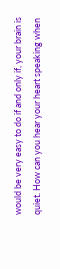would be very easy to do if and only if, your brain is quiet. How can you hear your heart speaking when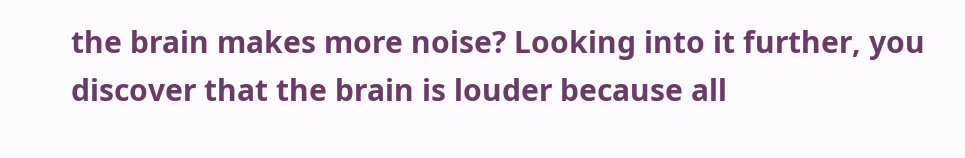the brain makes more noise? Looking into it further, you discover that the brain is louder because all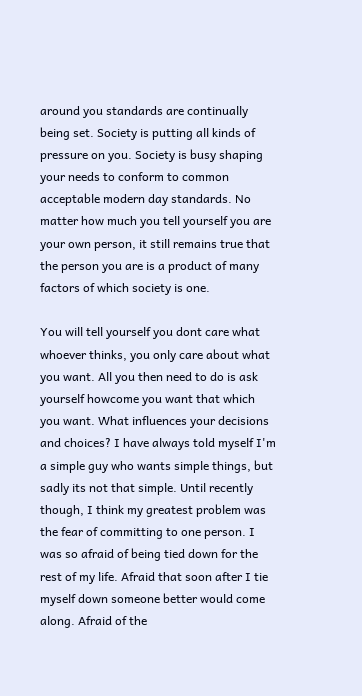around you standards are continually being set. Society is putting all kinds of pressure on you. Society is busy shaping your needs to conform to common acceptable modern day standards. No matter how much you tell yourself you are your own person, it still remains true that the person you are is a product of many factors of which society is one.

You will tell yourself you dont care what whoever thinks, you only care about what you want. All you then need to do is ask yourself howcome you want that which you want. What influences your decisions and choices? I have always told myself I'm a simple guy who wants simple things, but sadly its not that simple. Until recently though, I think my greatest problem was the fear of committing to one person. I was so afraid of being tied down for the rest of my life. Afraid that soon after I tie myself down someone better would come along. Afraid of the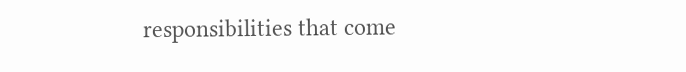responsibilities that come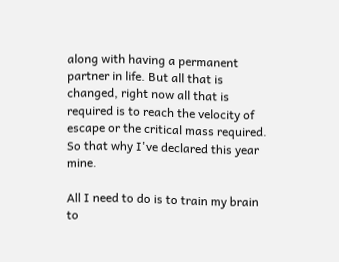along with having a permanent partner in life. But all that is changed, right now all that is required is to reach the velocity of escape or the critical mass required. So that why I've declared this year mine.

All I need to do is to train my brain to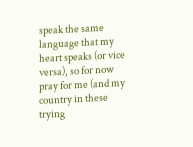speak the same language that my heart speaks (or vice versa), so for now pray for me (and my country in these trying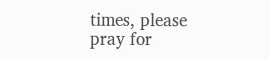times, please pray for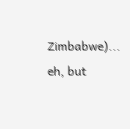Zimbabwe)... eh, but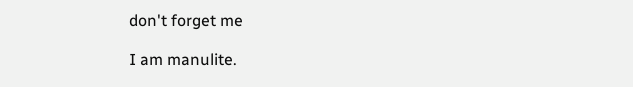don't forget me

I am manulite.